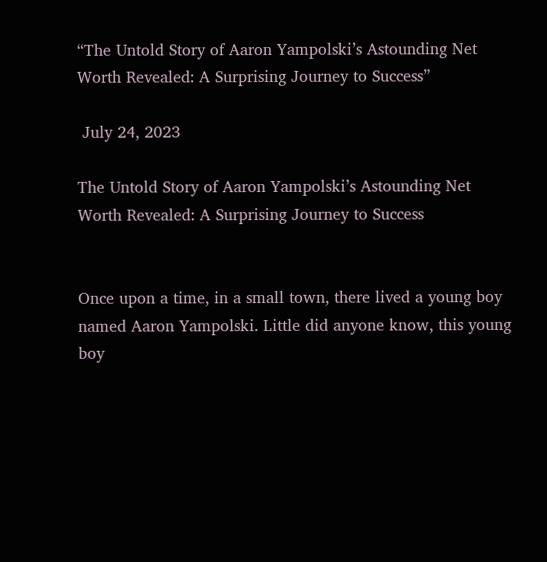“The Untold Story of Aaron Yampolski’s Astounding Net Worth Revealed: A Surprising Journey to Success”

 July 24, 2023

The Untold Story of Aaron Yampolski’s Astounding Net Worth Revealed: A Surprising Journey to Success


Once upon a time, in a small town, there lived a young boy named Aaron Yampolski. Little did anyone know, this young boy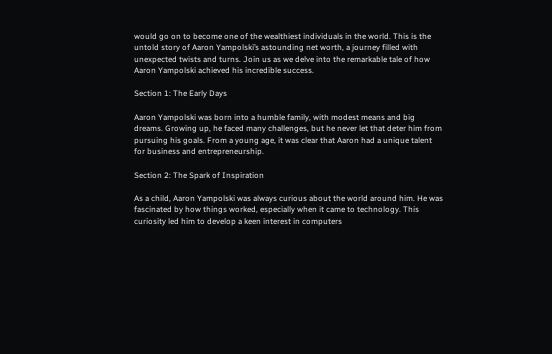would go on to become one of the wealthiest individuals in the world. This is the untold story of Aaron Yampolski’s astounding net worth, a journey filled with unexpected twists and turns. Join us as we delve into the remarkable tale of how Aaron Yampolski achieved his incredible success.

Section 1: The Early Days

Aaron Yampolski was born into a humble family, with modest means and big dreams. Growing up, he faced many challenges, but he never let that deter him from pursuing his goals. From a young age, it was clear that Aaron had a unique talent for business and entrepreneurship.

Section 2: The Spark of Inspiration

As a child, Aaron Yampolski was always curious about the world around him. He was fascinated by how things worked, especially when it came to technology. This curiosity led him to develop a keen interest in computers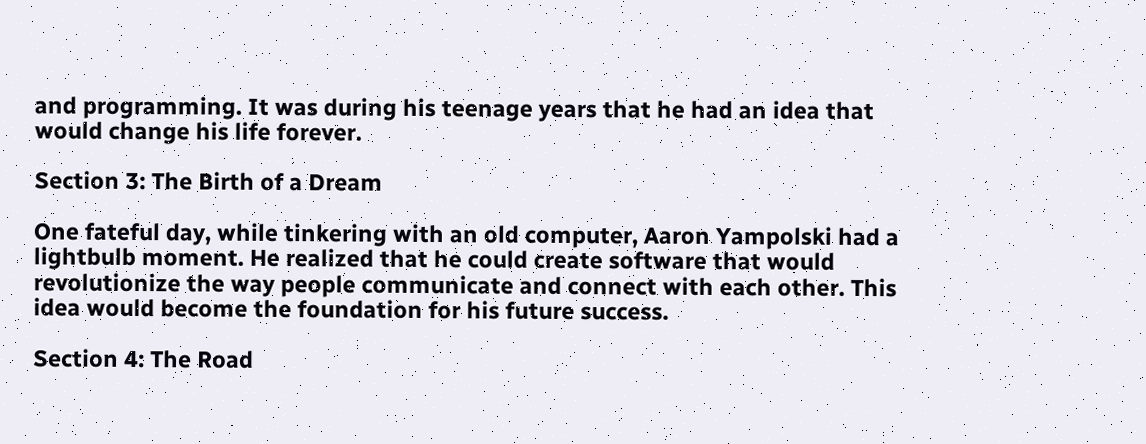and programming. It was during his teenage years that he had an idea that would change his life forever.

Section 3: The Birth of a Dream

One fateful day, while tinkering with an old computer, Aaron Yampolski had a lightbulb moment. He realized that he could create software that would revolutionize the way people communicate and connect with each other. This idea would become the foundation for his future success.

Section 4: The Road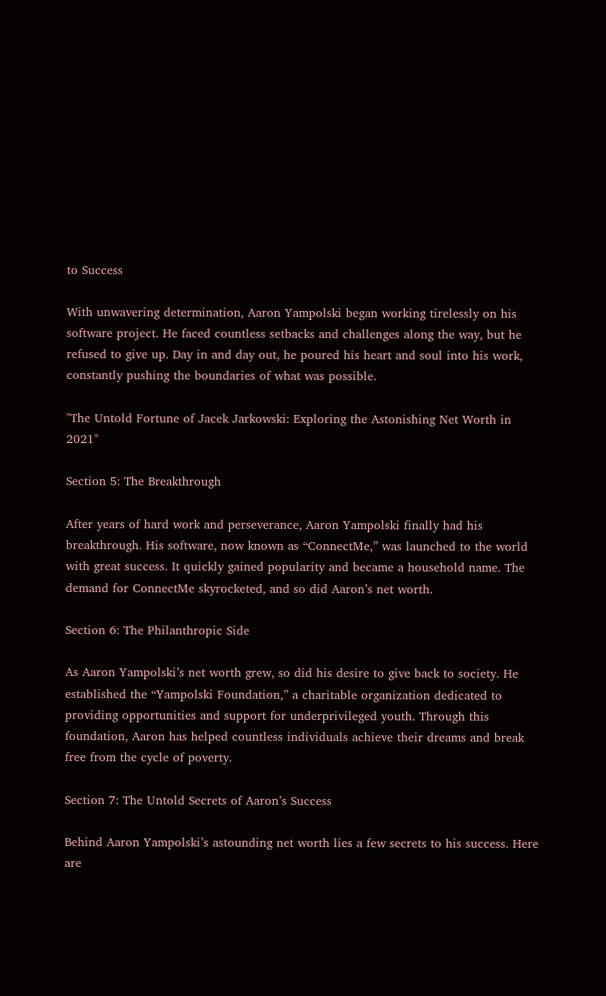to Success

With unwavering determination, Aaron Yampolski began working tirelessly on his software project. He faced countless setbacks and challenges along the way, but he refused to give up. Day in and day out, he poured his heart and soul into his work, constantly pushing the boundaries of what was possible.

"The Untold Fortune of Jacek Jarkowski: Exploring the Astonishing Net Worth in 2021"

Section 5: The Breakthrough

After years of hard work and perseverance, Aaron Yampolski finally had his breakthrough. His software, now known as “ConnectMe,” was launched to the world with great success. It quickly gained popularity and became a household name. The demand for ConnectMe skyrocketed, and so did Aaron’s net worth.

Section 6: The Philanthropic Side

As Aaron Yampolski’s net worth grew, so did his desire to give back to society. He established the “Yampolski Foundation,” a charitable organization dedicated to providing opportunities and support for underprivileged youth. Through this foundation, Aaron has helped countless individuals achieve their dreams and break free from the cycle of poverty.

Section 7: The Untold Secrets of Aaron’s Success

Behind Aaron Yampolski’s astounding net worth lies a few secrets to his success. Here are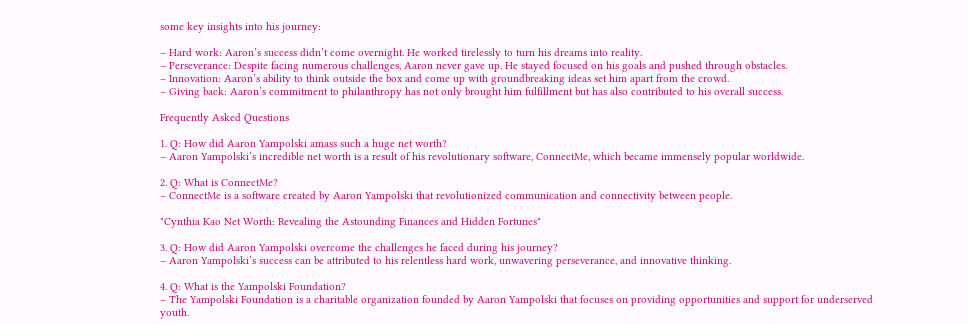some key insights into his journey:

– Hard work: Aaron’s success didn’t come overnight. He worked tirelessly to turn his dreams into reality.
– Perseverance: Despite facing numerous challenges, Aaron never gave up. He stayed focused on his goals and pushed through obstacles.
– Innovation: Aaron’s ability to think outside the box and come up with groundbreaking ideas set him apart from the crowd.
– Giving back: Aaron’s commitment to philanthropy has not only brought him fulfillment but has also contributed to his overall success.

Frequently Asked Questions

1. Q: How did Aaron Yampolski amass such a huge net worth?
– Aaron Yampolski’s incredible net worth is a result of his revolutionary software, ConnectMe, which became immensely popular worldwide.

2. Q: What is ConnectMe?
– ConnectMe is a software created by Aaron Yampolski that revolutionized communication and connectivity between people.

"Cynthia Kao Net Worth: Revealing the Astounding Finances and Hidden Fortunes"

3. Q: How did Aaron Yampolski overcome the challenges he faced during his journey?
– Aaron Yampolski’s success can be attributed to his relentless hard work, unwavering perseverance, and innovative thinking.

4. Q: What is the Yampolski Foundation?
– The Yampolski Foundation is a charitable organization founded by Aaron Yampolski that focuses on providing opportunities and support for underserved youth.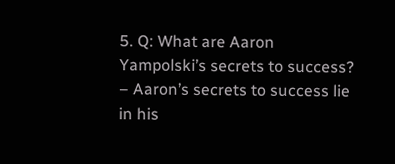5. Q: What are Aaron Yampolski’s secrets to success?
– Aaron’s secrets to success lie in his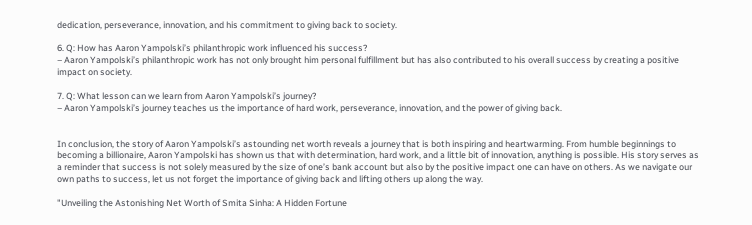dedication, perseverance, innovation, and his commitment to giving back to society.

6. Q: How has Aaron Yampolski’s philanthropic work influenced his success?
– Aaron Yampolski’s philanthropic work has not only brought him personal fulfillment but has also contributed to his overall success by creating a positive impact on society.

7. Q: What lesson can we learn from Aaron Yampolski’s journey?
– Aaron Yampolski’s journey teaches us the importance of hard work, perseverance, innovation, and the power of giving back.


In conclusion, the story of Aaron Yampolski’s astounding net worth reveals a journey that is both inspiring and heartwarming. From humble beginnings to becoming a billionaire, Aaron Yampolski has shown us that with determination, hard work, and a little bit of innovation, anything is possible. His story serves as a reminder that success is not solely measured by the size of one’s bank account but also by the positive impact one can have on others. As we navigate our own paths to success, let us not forget the importance of giving back and lifting others up along the way.

"Unveiling the Astonishing Net Worth of Smita Sinha: A Hidden Fortune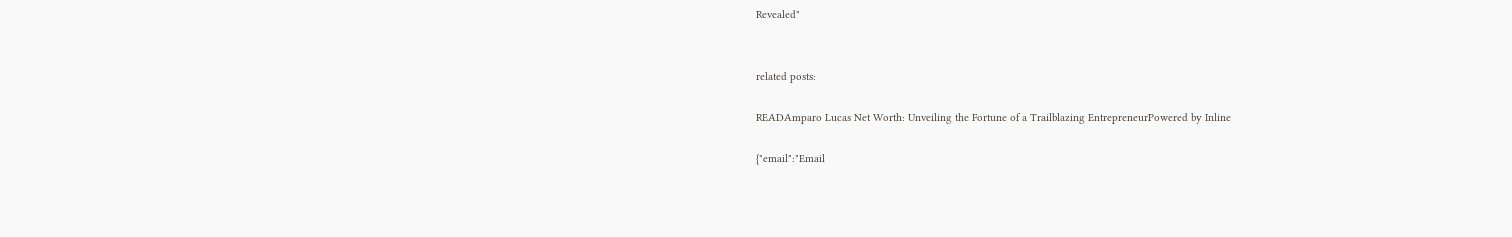Revealed"


related posts:

READAmparo Lucas Net Worth: Unveiling the Fortune of a Trailblazing EntrepreneurPowered by Inline

{"email":"Email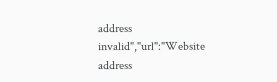address invalid","url":"Website address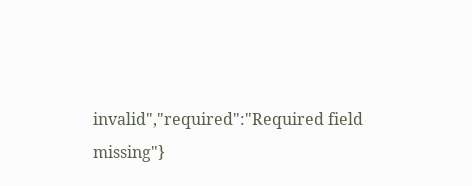invalid","required":"Required field missing"}